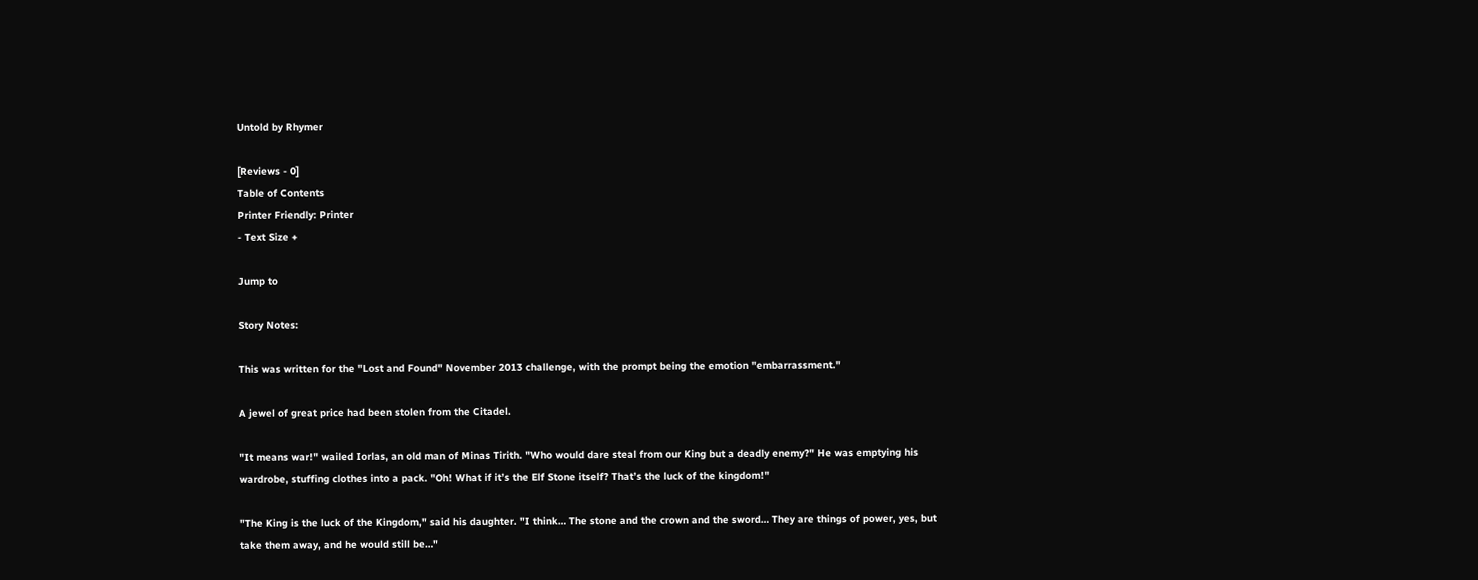Untold by Rhymer

[Reviews - 0]
Table of Contents
Printer Friendly: Printer
- Text Size +

Jump to

Story Notes:

This was written for the "Lost and Found" November 2013 challenge, with the prompt being the emotion "embarrassment."

A jewel of great price had been stolen from the Citadel.

"It means war!" wailed Iorlas, an old man of Minas Tirith. "Who would dare steal from our King but a deadly enemy?" He was emptying his wardrobe, stuffing clothes into a pack. "Oh! What if it’s the Elf Stone itself? That’s the luck of the kingdom!"

"The King is the luck of the Kingdom," said his daughter. "I think… The stone and the crown and the sword… They are things of power, yes, but take them away, and he would still be…"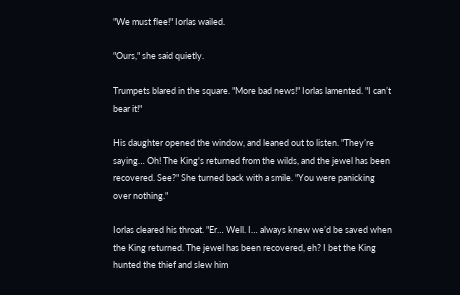"We must flee!" Iorlas wailed.

"Ours," she said quietly.

Trumpets blared in the square. "More bad news!" Iorlas lamented. "I can’t bear it!"

His daughter opened the window, and leaned out to listen. "They’re saying… Oh! The King's returned from the wilds, and the jewel has been recovered. See?" She turned back with a smile. "You were panicking over nothing."

Iorlas cleared his throat. "Er… Well. I… always knew we’d be saved when the King returned. The jewel has been recovered, eh? I bet the King hunted the thief and slew him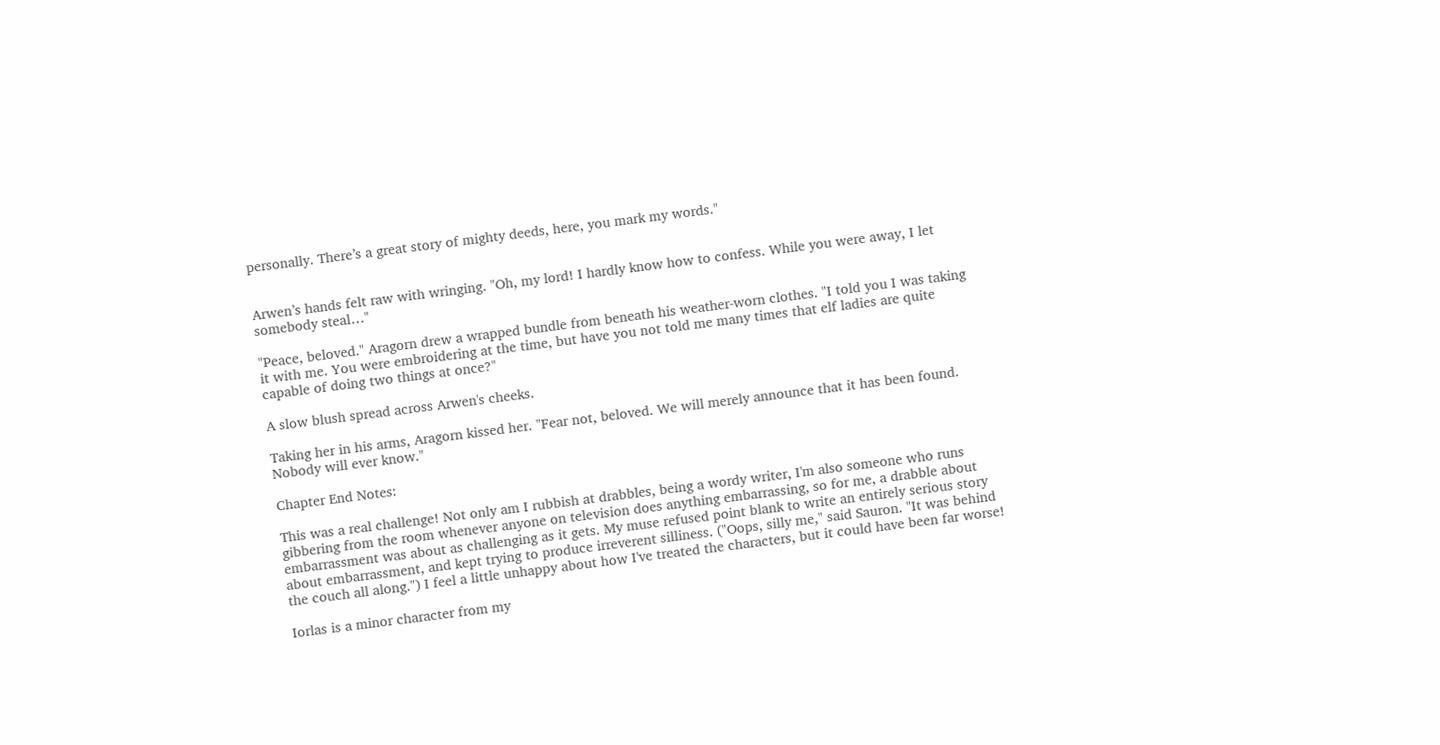personally. There’s a great story of mighty deeds, here, you mark my words."


Arwen’s hands felt raw with wringing. "Oh, my lord! I hardly know how to confess. While you were away, I let somebody steal…"

"Peace, beloved." Aragorn drew a wrapped bundle from beneath his weather-worn clothes. "I told you I was taking it with me. You were embroidering at the time, but have you not told me many times that elf ladies are quite capable of doing two things at once?"

A slow blush spread across Arwen's cheeks.

Taking her in his arms, Aragorn kissed her. "Fear not, beloved. We will merely announce that it has been found. Nobody will ever know."

Chapter End Notes:

This was a real challenge! Not only am I rubbish at drabbles, being a wordy writer, I'm also someone who runs gibbering from the room whenever anyone on television does anything embarrassing, so for me, a drabble about embarrassment was about as challenging as it gets. My muse refused point blank to write an entirely serious story about embarrassment, and kept trying to produce irreverent silliness. ("Oops, silly me," said Sauron. "It was behind the couch all along.") I feel a little unhappy about how I've treated the characters, but it could have been far worse!

Iorlas is a minor character from my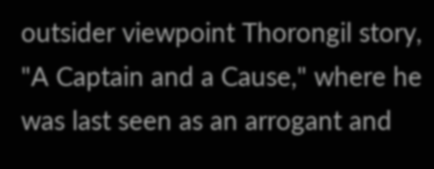outsider viewpoint Thorongil story, "A Captain and a Cause," where he was last seen as an arrogant and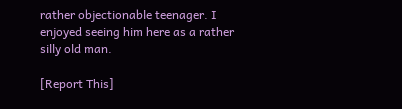rather objectionable teenager. I enjoyed seeing him here as a rather silly old man.

[Report This]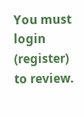You must login (register) to review.